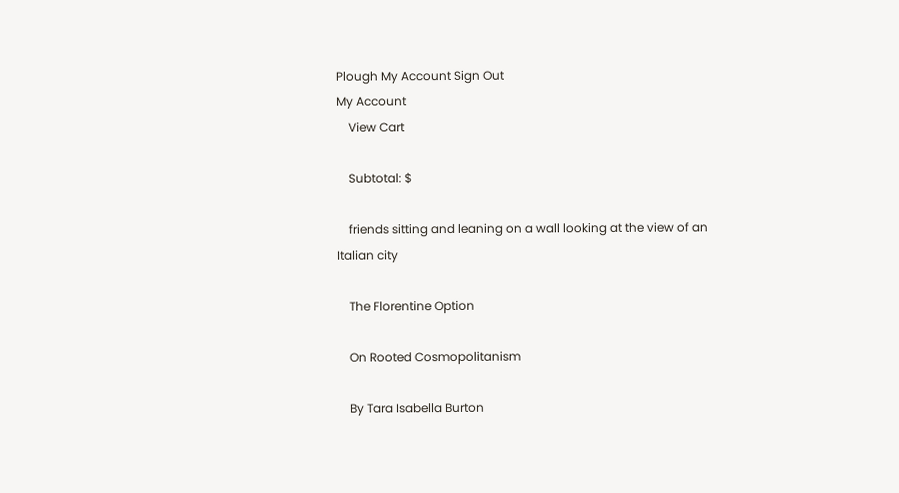Plough My Account Sign Out
My Account
    View Cart

    Subtotal: $

    friends sitting and leaning on a wall looking at the view of an Italian city

    The Florentine Option

    On Rooted Cosmopolitanism

    By Tara Isabella Burton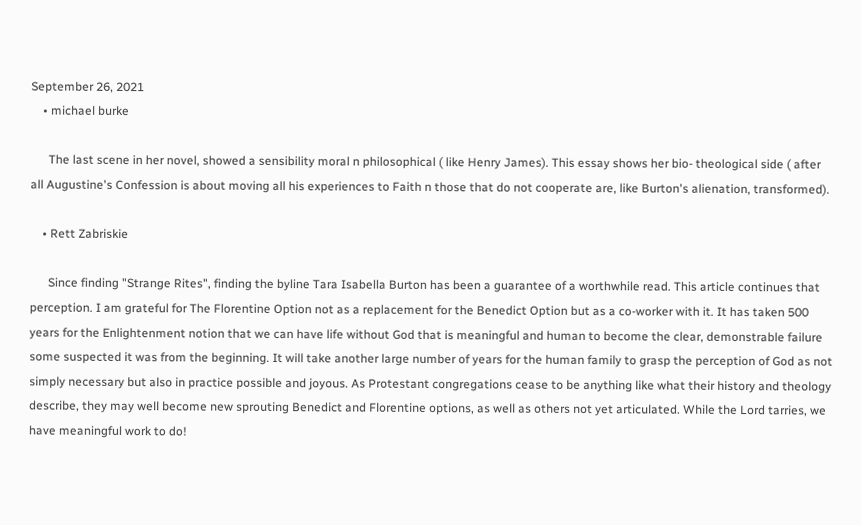September 26, 2021
    • michael burke

      The last scene in her novel, showed a sensibility moral n philosophical ( like Henry James). This essay shows her bio- theological side ( after all Augustine's Confession is about moving all his experiences to Faith n those that do not cooperate are, like Burton's alienation, transformed).

    • Rett Zabriskie

      Since finding "Strange Rites", finding the byline Tara Isabella Burton has been a guarantee of a worthwhile read. This article continues that perception. I am grateful for The Florentine Option not as a replacement for the Benedict Option but as a co-worker with it. It has taken 500 years for the Enlightenment notion that we can have life without God that is meaningful and human to become the clear, demonstrable failure some suspected it was from the beginning. It will take another large number of years for the human family to grasp the perception of God as not simply necessary but also in practice possible and joyous. As Protestant congregations cease to be anything like what their history and theology describe, they may well become new sprouting Benedict and Florentine options, as well as others not yet articulated. While the Lord tarries, we have meaningful work to do!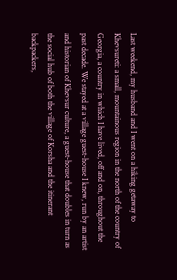Last weekend, my husband and I went on a hiking getaway to Khevsureti: a small, mountainous region in the north of the country of Georgia, a country in which I have lived, off and on, throughout the past decade. We stayed at a village guest-house I knew, run by an artist and historian of Khevsur culture, a guest-house that doubles in turn as the social hub of both the village of Korsha and the itinerant backpackers,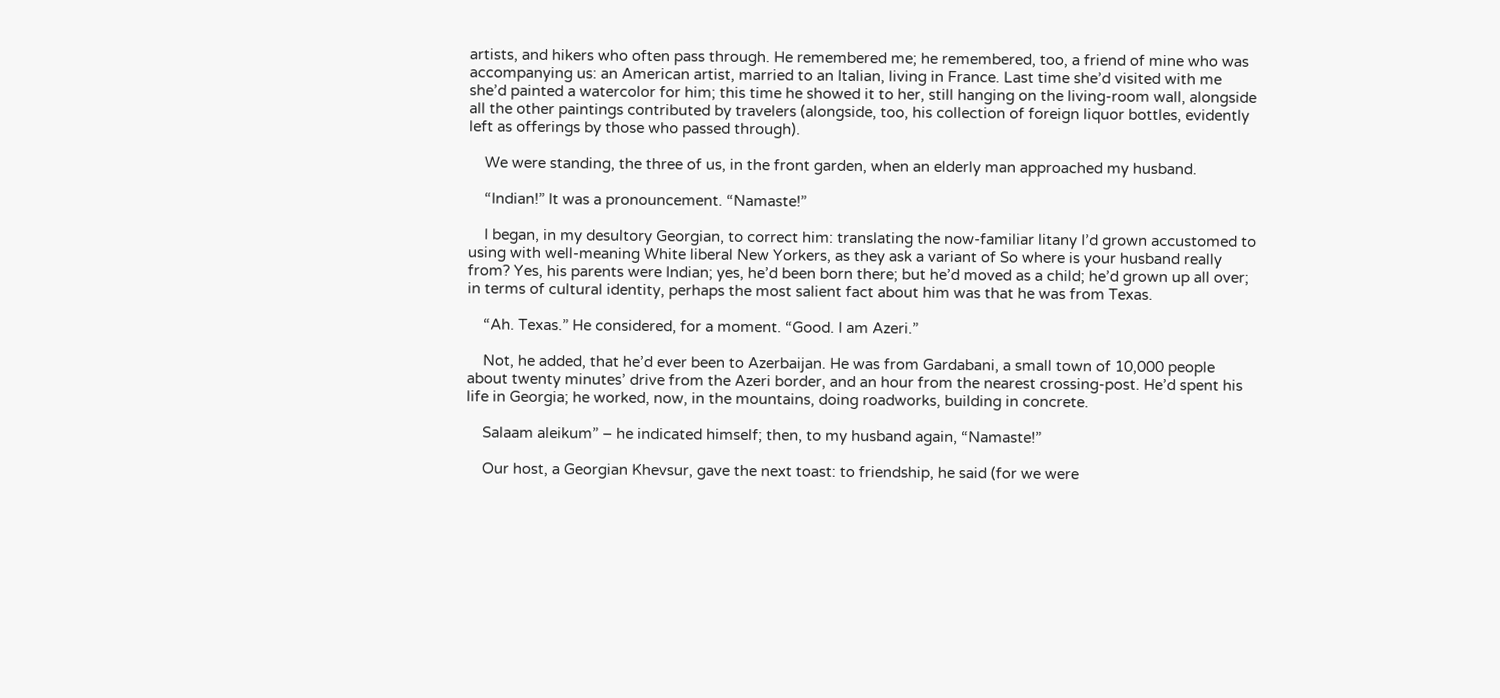artists, and hikers who often pass through. He remembered me; he remembered, too, a friend of mine who was accompanying us: an American artist, married to an Italian, living in France. Last time she’d visited with me she’d painted a watercolor for him; this time he showed it to her, still hanging on the living-room wall, alongside all the other paintings contributed by travelers (alongside, too, his collection of foreign liquor bottles, evidently left as offerings by those who passed through).

    We were standing, the three of us, in the front garden, when an elderly man approached my husband.

    “Indian!” It was a pronouncement. “Namaste!”

    I began, in my desultory Georgian, to correct him: translating the now-familiar litany I’d grown accustomed to using with well-meaning White liberal New Yorkers, as they ask a variant of So where is your husband really from? Yes, his parents were Indian; yes, he’d been born there; but he’d moved as a child; he’d grown up all over; in terms of cultural identity, perhaps the most salient fact about him was that he was from Texas.

    “Ah. Texas.” He considered, for a moment. “Good. I am Azeri.”

    Not, he added, that he’d ever been to Azerbaijan. He was from Gardabani, a small town of 10,000 people about twenty minutes’ drive from the Azeri border, and an hour from the nearest crossing-post. He’d spent his life in Georgia; he worked, now, in the mountains, doing roadworks, building in concrete.

    Salaam aleikum” – he indicated himself; then, to my husband again, “Namaste!”

    Our host, a Georgian Khevsur, gave the next toast: to friendship, he said (for we were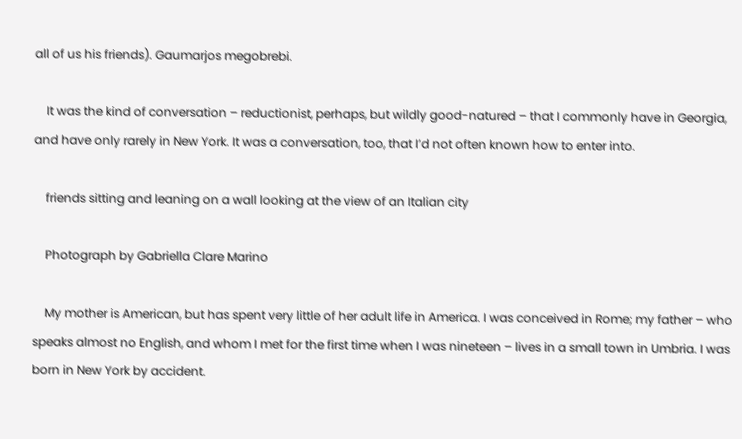all of us his friends). Gaumarjos megobrebi.

    It was the kind of conversation – reductionist, perhaps, but wildly good-natured – that I commonly have in Georgia, and have only rarely in New York. It was a conversation, too, that I’d not often known how to enter into.

    friends sitting and leaning on a wall looking at the view of an Italian city

    Photograph by Gabriella Clare Marino

    My mother is American, but has spent very little of her adult life in America. I was conceived in Rome; my father – who speaks almost no English, and whom I met for the first time when I was nineteen – lives in a small town in Umbria. I was born in New York by accident.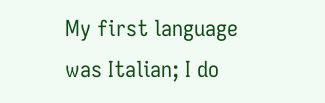My first language was Italian; I do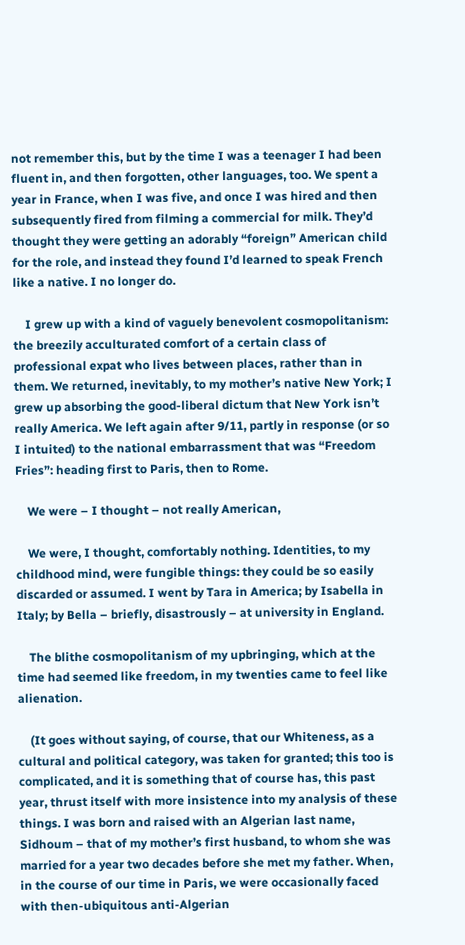not remember this, but by the time I was a teenager I had been fluent in, and then forgotten, other languages, too. We spent a year in France, when I was five, and once I was hired and then subsequently fired from filming a commercial for milk. They’d thought they were getting an adorably “foreign” American child for the role, and instead they found I’d learned to speak French like a native. I no longer do.

    I grew up with a kind of vaguely benevolent cosmopolitanism: the breezily acculturated comfort of a certain class of professional expat who lives between places, rather than in them. We returned, inevitably, to my mother’s native New York; I grew up absorbing the good-liberal dictum that New York isn’t really America. We left again after 9/11, partly in response (or so I intuited) to the national embarrassment that was “Freedom Fries”: heading first to Paris, then to Rome.

    We were – I thought – not really American,

    We were, I thought, comfortably nothing. Identities, to my childhood mind, were fungible things: they could be so easily discarded or assumed. I went by Tara in America; by Isabella in Italy; by Bella – briefly, disastrously – at university in England.

    The blithe cosmopolitanism of my upbringing, which at the time had seemed like freedom, in my twenties came to feel like alienation.

    (It goes without saying, of course, that our Whiteness, as a cultural and political category, was taken for granted; this too is complicated, and it is something that of course has, this past year, thrust itself with more insistence into my analysis of these things. I was born and raised with an Algerian last name, Sidhoum – that of my mother’s first husband, to whom she was married for a year two decades before she met my father. When, in the course of our time in Paris, we were occasionally faced with then-ubiquitous anti-Algerian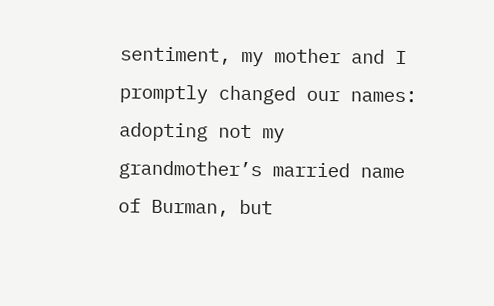sentiment, my mother and I promptly changed our names: adopting not my grandmother’s married name of Burman, but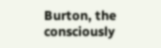Burton, the consciously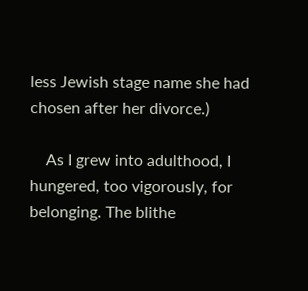less Jewish stage name she had chosen after her divorce.)

    As I grew into adulthood, I hungered, too vigorously, for belonging. The blithe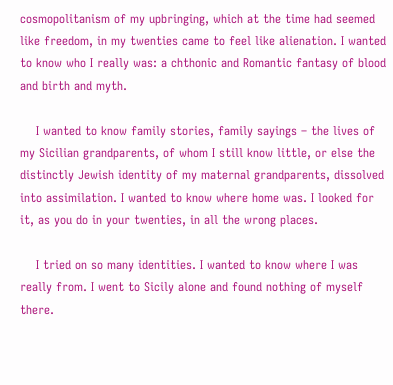cosmopolitanism of my upbringing, which at the time had seemed like freedom, in my twenties came to feel like alienation. I wanted to know who I really was: a chthonic and Romantic fantasy of blood and birth and myth.

    I wanted to know family stories, family sayings – the lives of my Sicilian grandparents, of whom I still know little, or else the distinctly Jewish identity of my maternal grandparents, dissolved into assimilation. I wanted to know where home was. I looked for it, as you do in your twenties, in all the wrong places.

    I tried on so many identities. I wanted to know where I was really from. I went to Sicily alone and found nothing of myself there.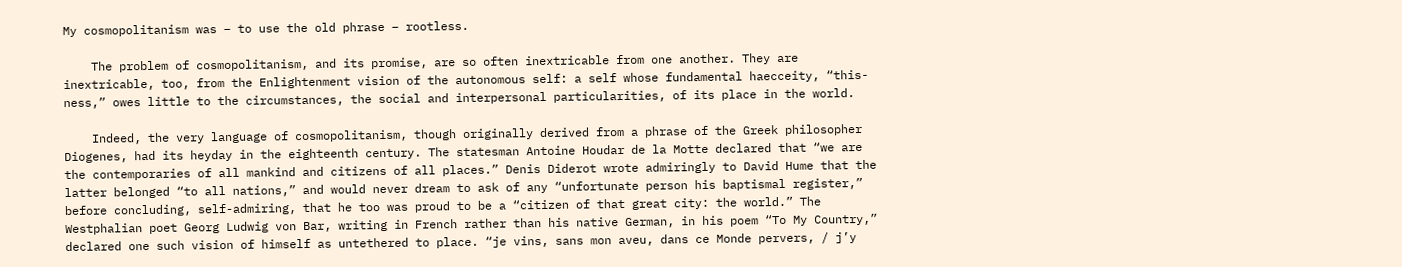My cosmopolitanism was – to use the old phrase – rootless.

    The problem of cosmopolitanism, and its promise, are so often inextricable from one another. They are inextricable, too, from the Enlightenment vision of the autonomous self: a self whose fundamental haecceity, “this-ness,” owes little to the circumstances, the social and interpersonal particularities, of its place in the world.

    Indeed, the very language of cosmopolitanism, though originally derived from a phrase of the Greek philosopher Diogenes, had its heyday in the eighteenth century. The statesman Antoine Houdar de la Motte declared that “we are the contemporaries of all mankind and citizens of all places.” Denis Diderot wrote admiringly to David Hume that the latter belonged “to all nations,” and would never dream to ask of any “unfortunate person his baptismal register,” before concluding, self-admiring, that he too was proud to be a “citizen of that great city: the world.” The Westphalian poet Georg Ludwig von Bar, writing in French rather than his native German, in his poem “To My Country,” declared one such vision of himself as untethered to place. “je vins, sans mon aveu, dans ce Monde pervers, / j’y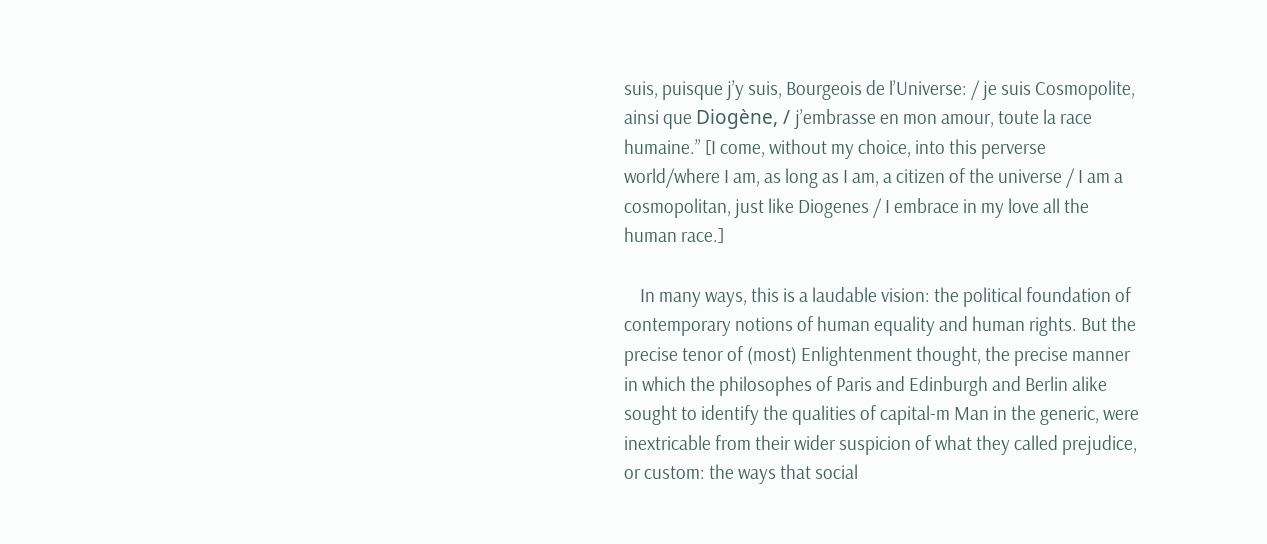suis, puisque j’y suis, Bourgeois de l’Universe: / je suis Cosmopolite, ainsi que Diogène, / j’embrasse en mon amour, toute la race humaine.” [I come, without my choice, into this perverse world/where I am, as long as I am, a citizen of the universe / I am a cosmopolitan, just like Diogenes / I embrace in my love all the human race.]

    In many ways, this is a laudable vision: the political foundation of contemporary notions of human equality and human rights. But the precise tenor of (most) Enlightenment thought, the precise manner in which the philosophes of Paris and Edinburgh and Berlin alike sought to identify the qualities of capital-m Man in the generic, were inextricable from their wider suspicion of what they called prejudice, or custom: the ways that social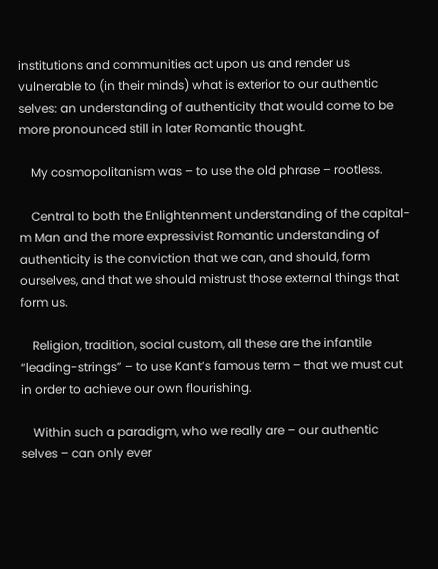institutions and communities act upon us and render us vulnerable to (in their minds) what is exterior to our authentic selves: an understanding of authenticity that would come to be more pronounced still in later Romantic thought.

    My cosmopolitanism was – to use the old phrase – rootless.

    Central to both the Enlightenment understanding of the capital-m Man and the more expressivist Romantic understanding of authenticity is the conviction that we can, and should, form ourselves, and that we should mistrust those external things that form us.

    Religion, tradition, social custom, all these are the infantile “leading-strings” – to use Kant’s famous term – that we must cut in order to achieve our own flourishing.

    Within such a paradigm, who we really are – our authentic selves – can only ever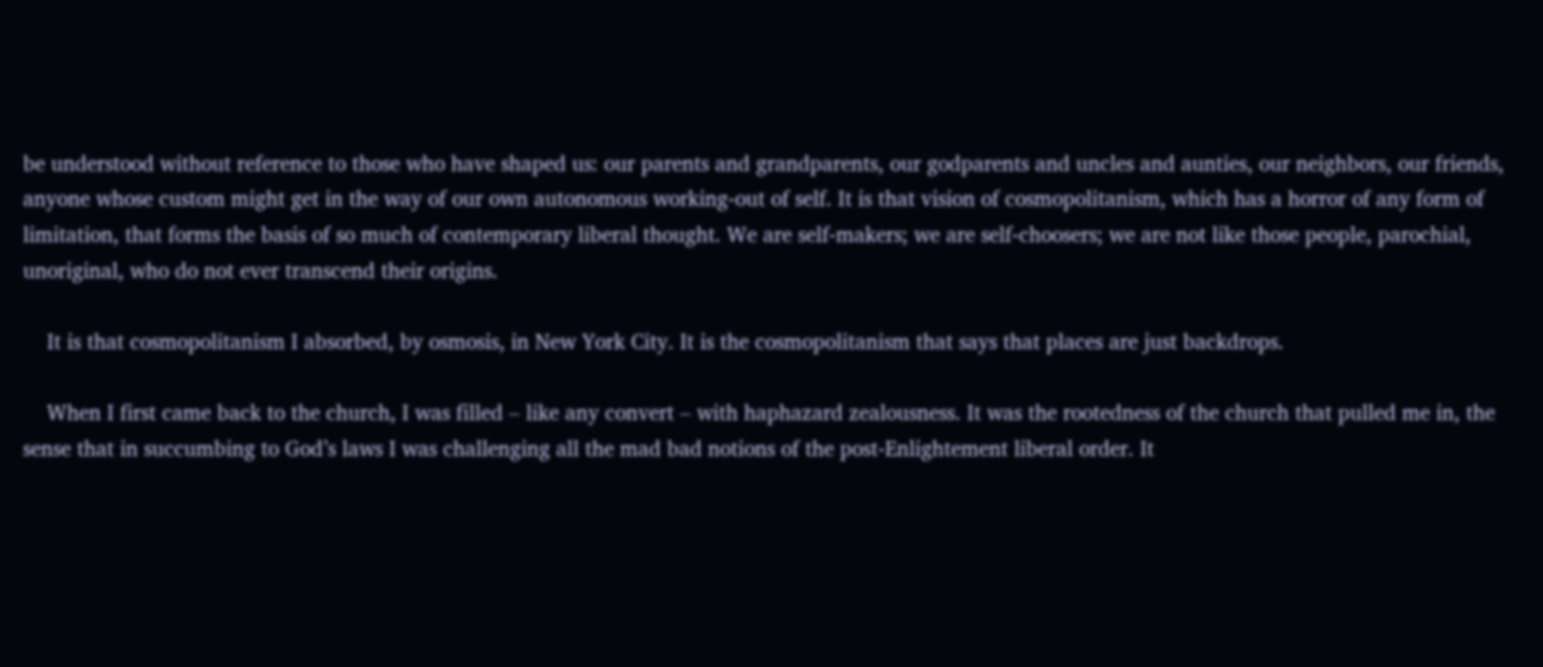be understood without reference to those who have shaped us: our parents and grandparents, our godparents and uncles and aunties, our neighbors, our friends, anyone whose custom might get in the way of our own autonomous working-out of self. It is that vision of cosmopolitanism, which has a horror of any form of limitation, that forms the basis of so much of contemporary liberal thought. We are self-makers; we are self-choosers; we are not like those people, parochial, unoriginal, who do not ever transcend their origins.

    It is that cosmopolitanism I absorbed, by osmosis, in New York City. It is the cosmopolitanism that says that places are just backdrops.

    When I first came back to the church, I was filled – like any convert – with haphazard zealousness. It was the rootedness of the church that pulled me in, the sense that in succumbing to God’s laws I was challenging all the mad bad notions of the post-Enlightement liberal order. It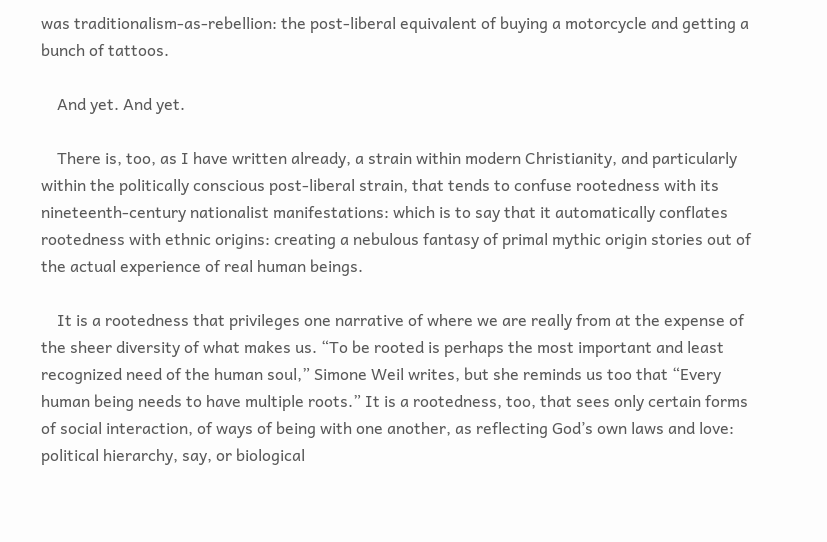was traditionalism-as-rebellion: the post-liberal equivalent of buying a motorcycle and getting a bunch of tattoos.

    And yet. And yet.

    There is, too, as I have written already, a strain within modern Christianity, and particularly within the politically conscious post-liberal strain, that tends to confuse rootedness with its nineteenth-century nationalist manifestations: which is to say that it automatically conflates rootedness with ethnic origins: creating a nebulous fantasy of primal mythic origin stories out of the actual experience of real human beings.

    It is a rootedness that privileges one narrative of where we are really from at the expense of the sheer diversity of what makes us. “To be rooted is perhaps the most important and least recognized need of the human soul,” Simone Weil writes, but she reminds us too that “Every human being needs to have multiple roots.” It is a rootedness, too, that sees only certain forms of social interaction, of ways of being with one another, as reflecting God’s own laws and love: political hierarchy, say, or biological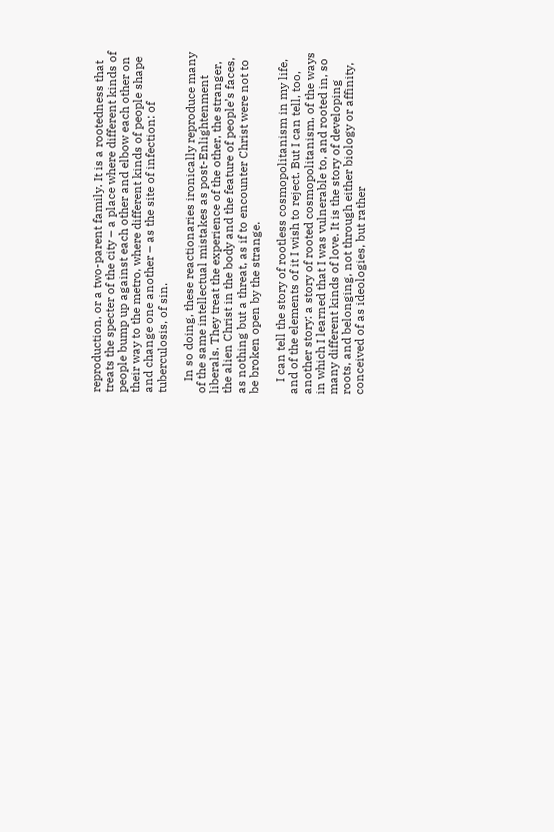reproduction, or a two-parent family. It is a rootedness that treats the specter of the city – a place where different kinds of people bump up against each other and elbow each other on their way to the metro, where different kinds of people shape and change one another – as the site of infection: of tuberculosis, of sin.

    In so doing, these reactionaries ironically reproduce many of the same intellectual mistakes as post-Enlightenment liberals. They treat the experience of the other, the stranger, the alien Christ in the body and the feature of people’s faces, as nothing but a threat, as if to encounter Christ were not to be broken open by the strange.

    I can tell the story of rootless cosmopolitanism in my life, and of the elements of it I wish to reject. But I can tell, too, another story: a story of rooted cosmopolitanism, of the ways in which I learned that I was vulnerable to, and rooted in, so many different kinds of love. It is the story of developing roots, and belonging, not through either biology or affinity, conceived of as ideologies, but rather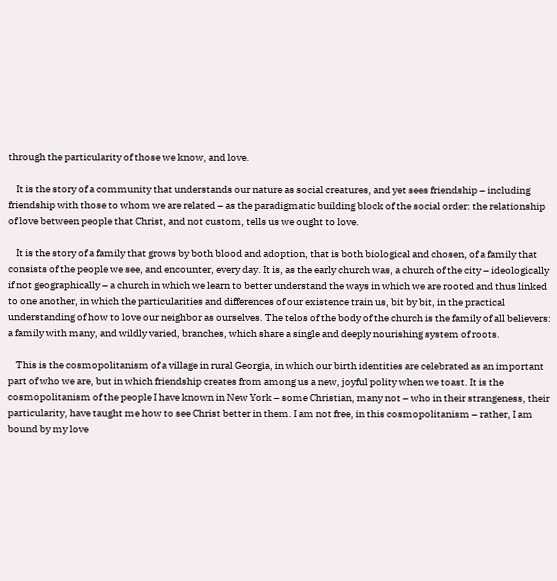through the particularity of those we know, and love.

    It is the story of a community that understands our nature as social creatures, and yet sees friendship – including friendship with those to whom we are related – as the paradigmatic building block of the social order: the relationship of love between people that Christ, and not custom, tells us we ought to love.

    It is the story of a family that grows by both blood and adoption, that is both biological and chosen, of a family that consists of the people we see, and encounter, every day. It is, as the early church was, a church of the city – ideologically if not geographically – a church in which we learn to better understand the ways in which we are rooted and thus linked to one another, in which the particularities and differences of our existence train us, bit by bit, in the practical understanding of how to love our neighbor as ourselves. The telos of the body of the church is the family of all believers: a family with many, and wildly varied, branches, which share a single and deeply nourishing system of roots.

    This is the cosmopolitanism of a village in rural Georgia, in which our birth identities are celebrated as an important part of who we are, but in which friendship creates from among us a new, joyful polity when we toast. It is the cosmopolitanism of the people I have known in New York – some Christian, many not – who in their strangeness, their particularity, have taught me how to see Christ better in them. I am not free, in this cosmopolitanism – rather, I am bound by my love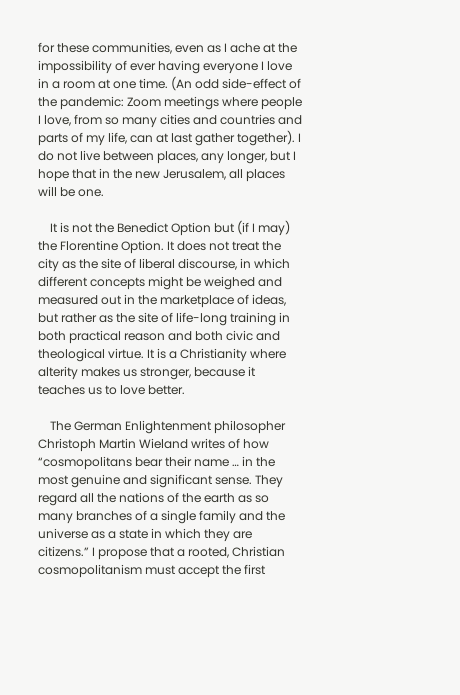for these communities, even as I ache at the impossibility of ever having everyone I love in a room at one time. (An odd side-effect of the pandemic: Zoom meetings where people I love, from so many cities and countries and parts of my life, can at last gather together). I do not live between places, any longer, but I hope that in the new Jerusalem, all places will be one.

    It is not the Benedict Option but (if I may) the Florentine Option. It does not treat the city as the site of liberal discourse, in which different concepts might be weighed and measured out in the marketplace of ideas, but rather as the site of life-long training in both practical reason and both civic and theological virtue. It is a Christianity where alterity makes us stronger, because it teaches us to love better.

    The German Enlightenment philosopher Christoph Martin Wieland writes of how “cosmopolitans bear their name … in the most genuine and significant sense. They regard all the nations of the earth as so many branches of a single family and the universe as a state in which they are citizens.” I propose that a rooted, Christian cosmopolitanism must accept the first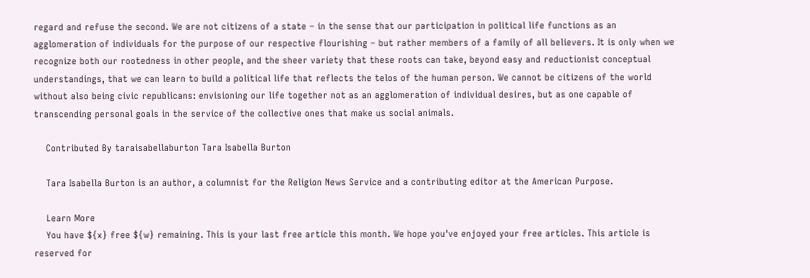regard and refuse the second. We are not citizens of a state – in the sense that our participation in political life functions as an agglomeration of individuals for the purpose of our respective flourishing – but rather members of a family of all believers. It is only when we recognize both our rootedness in other people, and the sheer variety that these roots can take, beyond easy and reductionist conceptual understandings, that we can learn to build a political life that reflects the telos of the human person. We cannot be citizens of the world without also being civic republicans: envisioning our life together not as an agglomeration of individual desires, but as one capable of transcending personal goals in the service of the collective ones that make us social animals.

    Contributed By taraisabellaburton Tara Isabella Burton

    Tara Isabella Burton is an author, a columnist for the Religion News Service and a contributing editor at the American Purpose.

    Learn More
    You have ${x} free ${w} remaining. This is your last free article this month. We hope you've enjoyed your free articles. This article is reserved for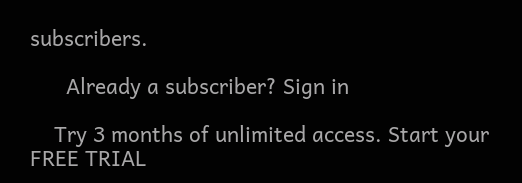subscribers.

      Already a subscriber? Sign in

    Try 3 months of unlimited access. Start your FREE TRIAL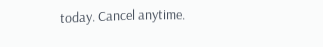today. Cancel anytime.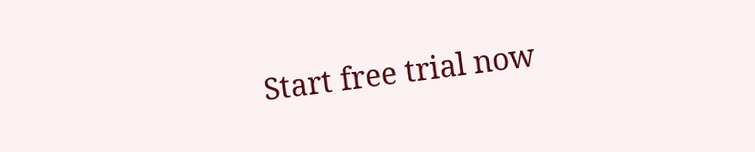Start free trial now